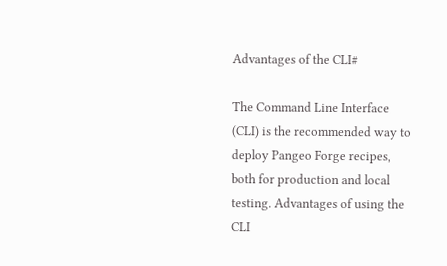Advantages of the CLI#

The Command Line Interface (CLI) is the recommended way to deploy Pangeo Forge recipes, both for production and local testing. Advantages of using the CLI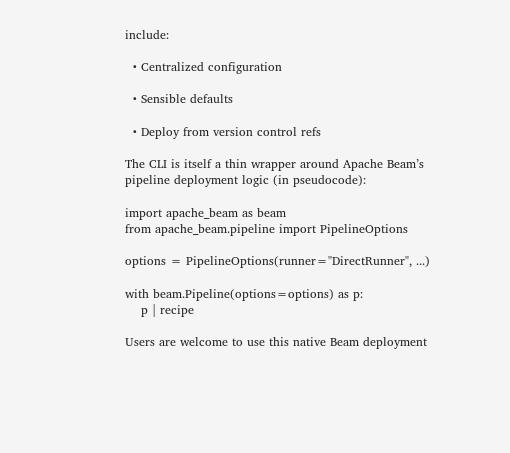include:

  • Centralized configuration

  • Sensible defaults

  • Deploy from version control refs

The CLI is itself a thin wrapper around Apache Beam’s pipeline deployment logic (in pseudocode):

import apache_beam as beam
from apache_beam.pipeline import PipelineOptions

options = PipelineOptions(runner="DirectRunner", ...)

with beam.Pipeline(options=options) as p:
    p | recipe

Users are welcome to use this native Beam deployment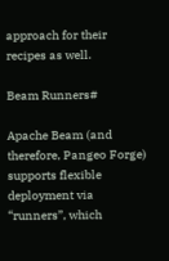approach for their recipes as well.

Beam Runners#

Apache Beam (and therefore, Pangeo Forge) supports flexible deployment via “runners”, which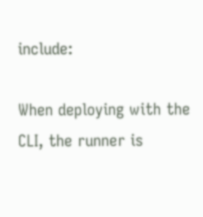include:

When deploying with the CLI, the runner is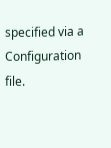specified via a Configuration file.